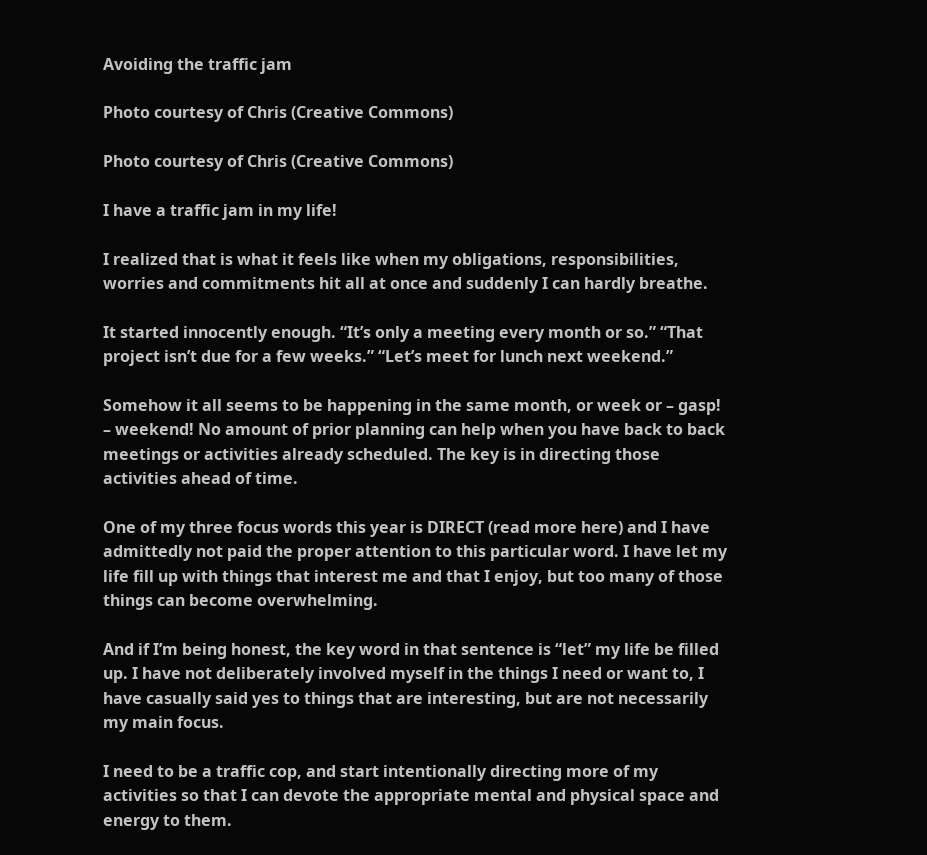Avoiding the traffic jam

Photo courtesy of Chris (Creative Commons)

Photo courtesy of Chris (Creative Commons)

I have a traffic jam in my life!

I realized that is what it feels like when my obligations, responsibilities, worries and commitments hit all at once and suddenly I can hardly breathe.

It started innocently enough. “It’s only a meeting every month or so.” “That project isn’t due for a few weeks.” “Let’s meet for lunch next weekend.”

Somehow it all seems to be happening in the same month, or week or – gasp! – weekend! No amount of prior planning can help when you have back to back meetings or activities already scheduled. The key is in directing those activities ahead of time.

One of my three focus words this year is DIRECT (read more here) and I have admittedly not paid the proper attention to this particular word. I have let my life fill up with things that interest me and that I enjoy, but too many of those things can become overwhelming.

And if I’m being honest, the key word in that sentence is “let” my life be filled up. I have not deliberately involved myself in the things I need or want to, I have casually said yes to things that are interesting, but are not necessarily my main focus.

I need to be a traffic cop, and start intentionally directing more of my activities so that I can devote the appropriate mental and physical space and energy to them.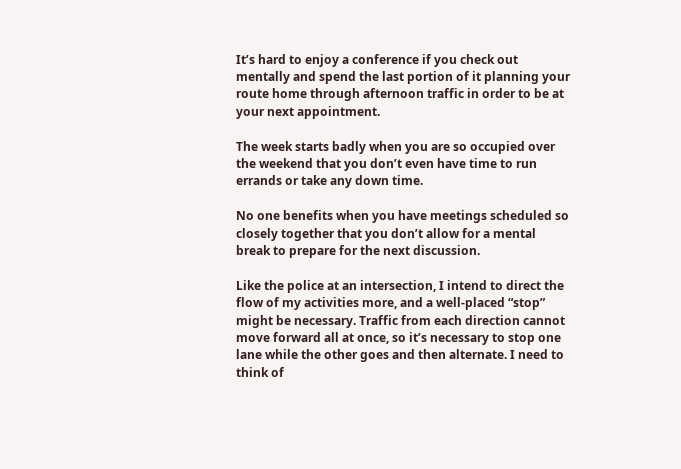It’s hard to enjoy a conference if you check out mentally and spend the last portion of it planning your route home through afternoon traffic in order to be at your next appointment.

The week starts badly when you are so occupied over the weekend that you don’t even have time to run errands or take any down time.

No one benefits when you have meetings scheduled so closely together that you don’t allow for a mental break to prepare for the next discussion.

Like the police at an intersection, I intend to direct the flow of my activities more, and a well-placed “stop” might be necessary. Traffic from each direction cannot move forward all at once, so it’s necessary to stop one lane while the other goes and then alternate. I need to think of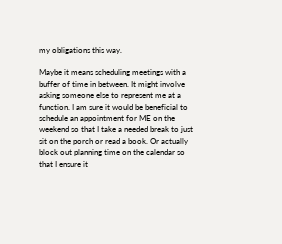my obligations this way.

Maybe it means scheduling meetings with a buffer of time in between. It might involve asking someone else to represent me at a function. I am sure it would be beneficial to schedule an appointment for ME on the weekend so that I take a needed break to just sit on the porch or read a book. Or actually block out planning time on the calendar so that I ensure it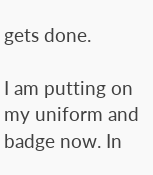gets done.

I am putting on my uniform and badge now. In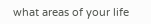what areas of your life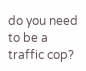do you need to be a traffic cop?